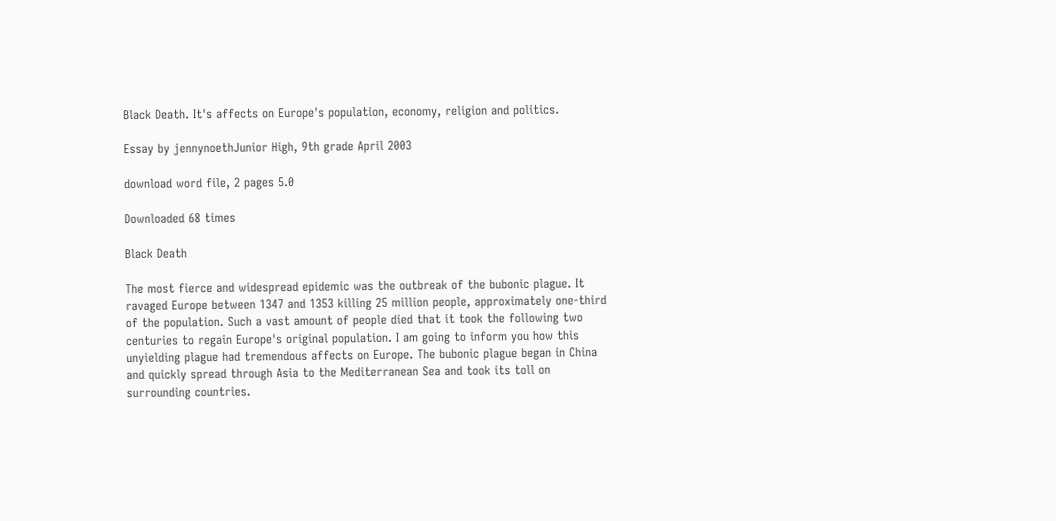Black Death. It's affects on Europe's population, economy, religion and politics.

Essay by jennynoethJunior High, 9th grade April 2003

download word file, 2 pages 5.0

Downloaded 68 times

Black Death

The most fierce and widespread epidemic was the outbreak of the bubonic plague. It ravaged Europe between 1347 and 1353 killing 25 million people, approximately one-third of the population. Such a vast amount of people died that it took the following two centuries to regain Europe's original population. I am going to inform you how this unyielding plague had tremendous affects on Europe. The bubonic plague began in China and quickly spread through Asia to the Mediterranean Sea and took its toll on surrounding countries.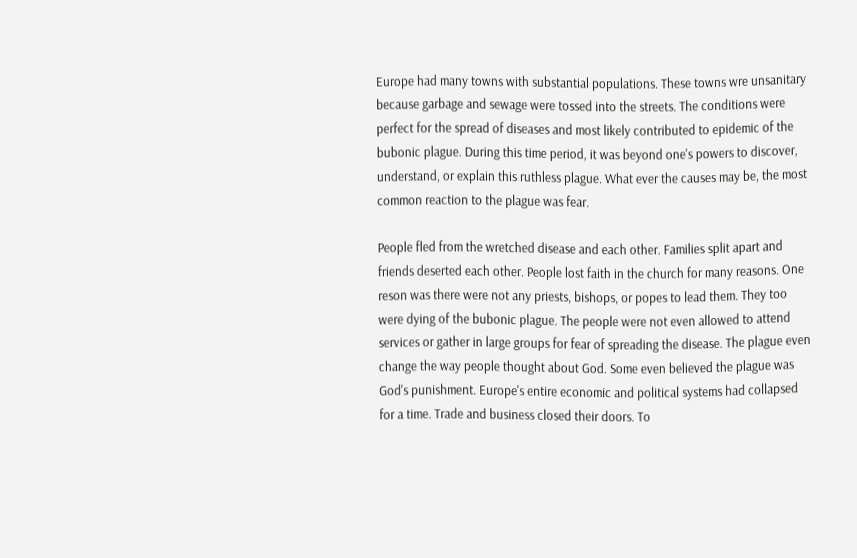Europe had many towns with substantial populations. These towns wre unsanitary because garbage and sewage were tossed into the streets. The conditions were perfect for the spread of diseases and most likely contributed to epidemic of the bubonic plague. During this time period, it was beyond one's powers to discover, understand, or explain this ruthless plague. What ever the causes may be, the most common reaction to the plague was fear.

People fled from the wretched disease and each other. Families split apart and friends deserted each other. People lost faith in the church for many reasons. One reson was there were not any priests, bishops, or popes to lead them. They too were dying of the bubonic plague. The people were not even allowed to attend services or gather in large groups for fear of spreading the disease. The plague even change the way people thought about God. Some even believed the plague was God's punishment. Europe's entire economic and political systems had collapsed for a time. Trade and business closed their doors. To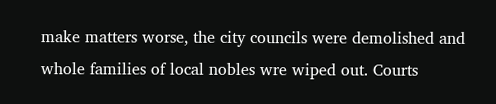make matters worse, the city councils were demolished and whole families of local nobles wre wiped out. Courts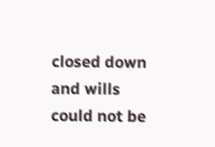closed down and wills could not be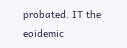probated. IT the eoidemic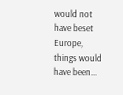would not have beset Europe, things would have been...